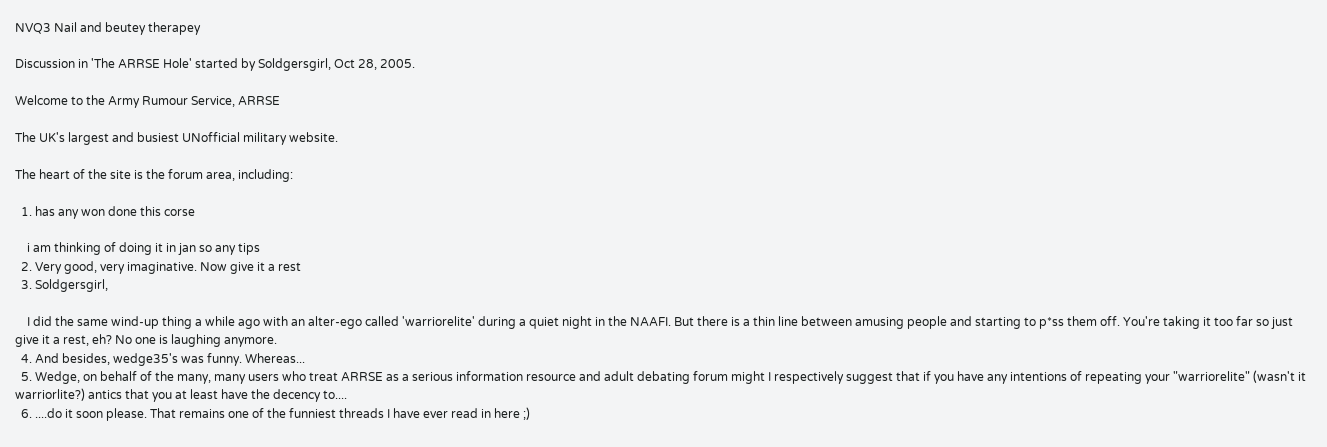NVQ3 Nail and beutey therapey

Discussion in 'The ARRSE Hole' started by Soldgersgirl, Oct 28, 2005.

Welcome to the Army Rumour Service, ARRSE

The UK's largest and busiest UNofficial military website.

The heart of the site is the forum area, including:

  1. has any won done this corse

    i am thinking of doing it in jan so any tips
  2. Very good, very imaginative. Now give it a rest
  3. Soldgersgirl,

    I did the same wind-up thing a while ago with an alter-ego called 'warriorelite' during a quiet night in the NAAFI. But there is a thin line between amusing people and starting to p*ss them off. You're taking it too far so just give it a rest, eh? No one is laughing anymore.
  4. And besides, wedge35's was funny. Whereas...
  5. Wedge, on behalf of the many, many users who treat ARRSE as a serious information resource and adult debating forum might I respectively suggest that if you have any intentions of repeating your "warriorelite" (wasn't it warriorlite?) antics that you at least have the decency to....
  6. ....do it soon please. That remains one of the funniest threads I have ever read in here ;)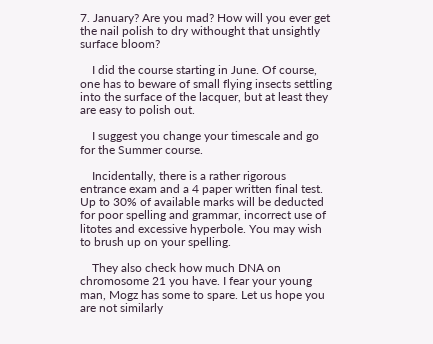7. January? Are you mad? How will you ever get the nail polish to dry withought that unsightly surface bloom?

    I did the course starting in June. Of course, one has to beware of small flying insects settling into the surface of the lacquer, but at least they are easy to polish out.

    I suggest you change your timescale and go for the Summer course.

    Incidentally, there is a rather rigorous entrance exam and a 4 paper written final test. Up to 30% of available marks will be deducted for poor spelling and grammar, incorrect use of litotes and excessive hyperbole. You may wish to brush up on your spelling.

    They also check how much DNA on chromosome 21 you have. I fear your young man, Mogz has some to spare. Let us hope you are not similarly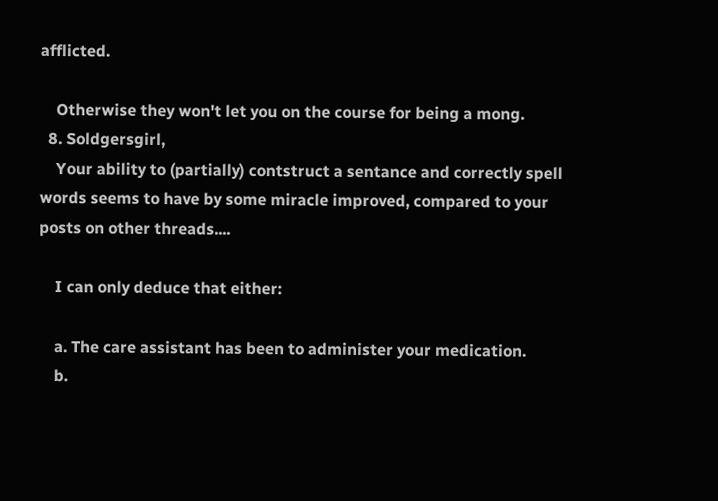afflicted.

    Otherwise they won't let you on the course for being a mong.
  8. Soldgersgirl,
    Your ability to (partially) contstruct a sentance and correctly spell words seems to have by some miracle improved, compared to your posts on other threads....

    I can only deduce that either:

    a. The care assistant has been to administer your medication.
    b.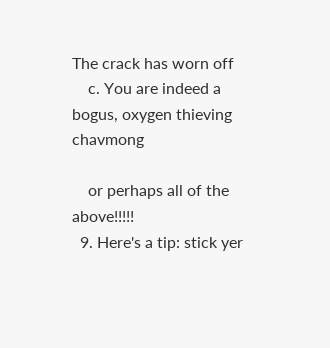The crack has worn off
    c. You are indeed a bogus, oxygen thieving chavmong

    or perhaps all of the above!!!!!
  9. Here's a tip: stick yer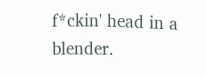f*ckin' head in a blender.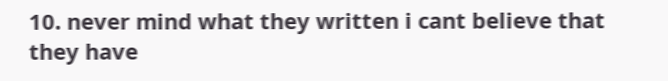10. never mind what they written i cant believe that they have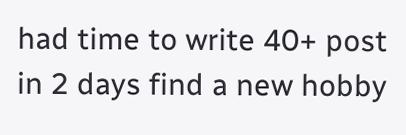had time to write 40+ post in 2 days find a new hobby